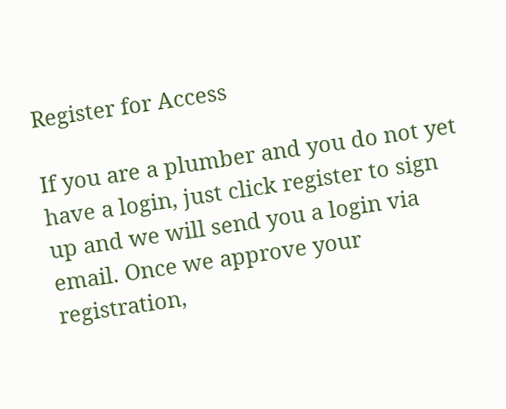Register for Access

If you are a plumber and you do not yet have a login, just click register to sign up and we will send you a login via email. Once we approve your registration,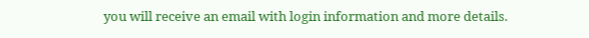you will receive an email with login information and more details.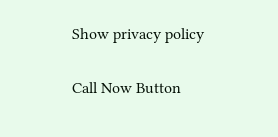Show privacy policy

Call Now Button